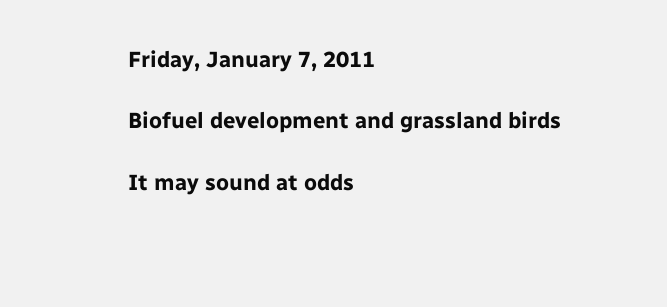Friday, January 7, 2011

Biofuel development and grassland birds

It may sound at odds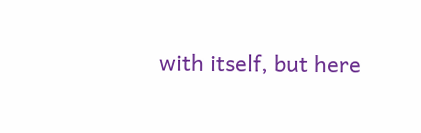with itself, but here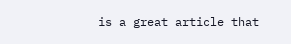is a great article that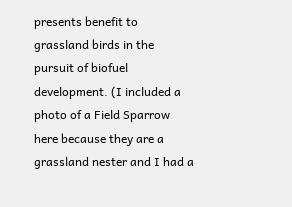presents benefit to grassland birds in the pursuit of biofuel development. (I included a photo of a Field Sparrow here because they are a grassland nester and I had a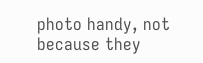photo handy, not because they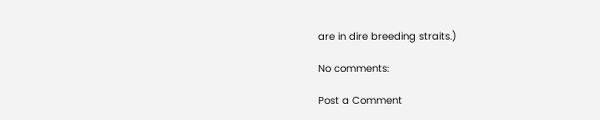are in dire breeding straits.)

No comments:

Post a Comment